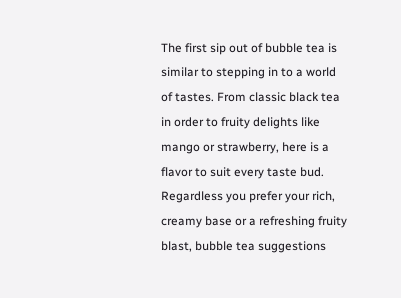The first sip out of bubble tea is similar to stepping in to a world of tastes. From classic black tea in order to fruity delights like mango or strawberry, here is a flavor to suit every taste bud. Regardless you prefer your rich, creamy base or a refreshing fruity blast, bubble tea suggestions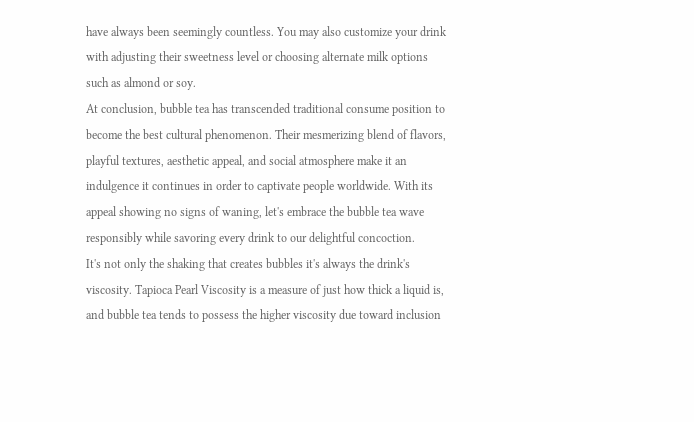have always been seemingly countless. You may also customize your drink with adjusting their sweetness level or choosing alternate milk options such as almond or soy.
At conclusion, bubble tea has transcended traditional consume position to become the best cultural phenomenon. Their mesmerizing blend of flavors, playful textures, aesthetic appeal, and social atmosphere make it an indulgence it continues in order to captivate people worldwide. With its appeal showing no signs of waning, let's embrace the bubble tea wave responsibly while savoring every drink to our delightful concoction.
It's not only the shaking that creates bubbles it's always the drink's viscosity. Tapioca Pearl Viscosity is a measure of just how thick a liquid is, and bubble tea tends to possess the higher viscosity due toward inclusion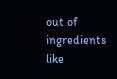out of ingredients like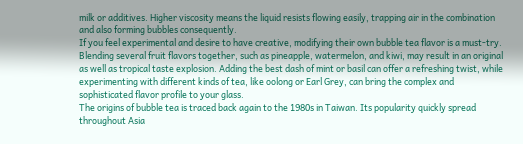milk or additives. Higher viscosity means the liquid resists flowing easily, trapping air in the combination and also forming bubbles consequently.
If you feel experimental and desire to have creative, modifying their own bubble tea flavor is a must-try. Blending several fruit flavors together, such as pineapple, watermelon, and kiwi, may result in an original as well as tropical taste explosion. Adding the best dash of mint or basil can offer a refreshing twist, while experimenting with different kinds of tea, like oolong or Earl Grey, can bring the complex and sophisticated flavor profile to your glass.
The origins of bubble tea is traced back again to the 1980s in Taiwan. Its popularity quickly spread throughout Asia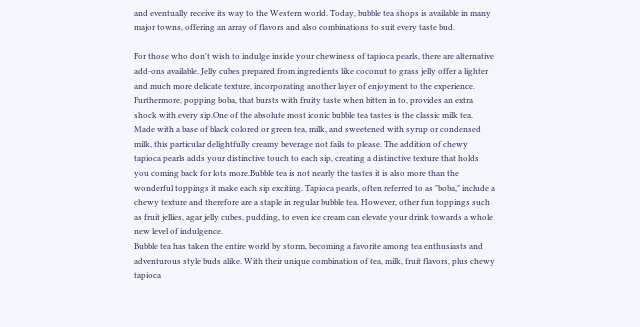and eventually receive its way to the Western world. Today, bubble tea shops is available in many major towns, offering an array of flavors and also combinations to suit every taste bud.

For those who don't wish to indulge inside your chewiness of tapioca pearls, there are alternative add-ons available. Jelly cubes prepared from ingredients like coconut to grass jelly offer a lighter and much more delicate texture, incorporating another layer of enjoyment to the experience. Furthermore, popping boba, that bursts with fruity taste when bitten in to, provides an extra shock with every sip.One of the absolute most iconic bubble tea tastes is the classic milk tea. Made with a base of black colored or green tea, milk, and sweetened with syrup or condensed milk, this particular delightfully creamy beverage not fails to please. The addition of chewy tapioca pearls adds your distinctive touch to each sip, creating a distinctive texture that holds you coming back for lots more.Bubble tea is not nearly the tastes it is also more than the wonderful toppings it make each sip exciting. Tapioca pearls, often referred to as "boba," include a chewy texture and therefore are a staple in regular bubble tea. However, other fun toppings such as fruit jellies, agar jelly cubes, pudding, to even ice cream can elevate your drink towards a whole new level of indulgence.
Bubble tea has taken the entire world by storm, becoming a favorite among tea enthusiasts and adventurous style buds alike. With their unique combination of tea, milk, fruit flavors, plus chewy tapioca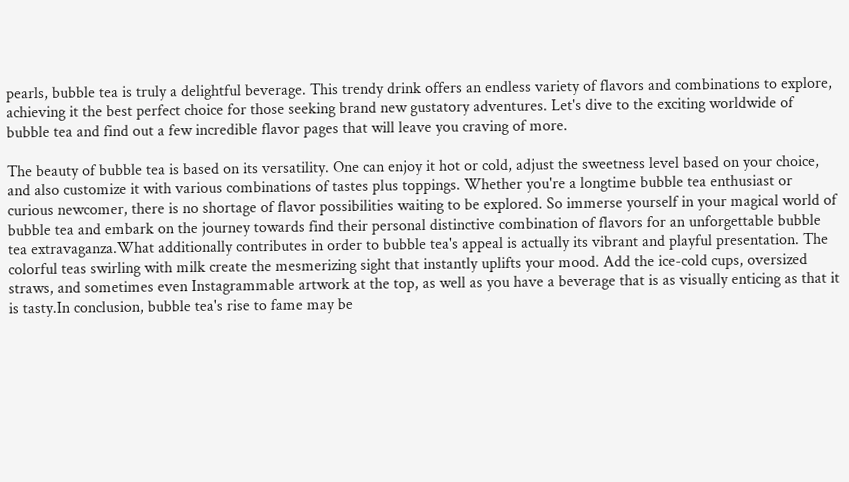pearls, bubble tea is truly a delightful beverage. This trendy drink offers an endless variety of flavors and combinations to explore, achieving it the best perfect choice for those seeking brand new gustatory adventures. Let's dive to the exciting worldwide of bubble tea and find out a few incredible flavor pages that will leave you craving of more.

The beauty of bubble tea is based on its versatility. One can enjoy it hot or cold, adjust the sweetness level based on your choice, and also customize it with various combinations of tastes plus toppings. Whether you're a longtime bubble tea enthusiast or curious newcomer, there is no shortage of flavor possibilities waiting to be explored. So immerse yourself in your magical world of bubble tea and embark on the journey towards find their personal distinctive combination of flavors for an unforgettable bubble tea extravaganza.What additionally contributes in order to bubble tea's appeal is actually its vibrant and playful presentation. The colorful teas swirling with milk create the mesmerizing sight that instantly uplifts your mood. Add the ice-cold cups, oversized straws, and sometimes even Instagrammable artwork at the top, as well as you have a beverage that is as visually enticing as that it is tasty.In conclusion, bubble tea's rise to fame may be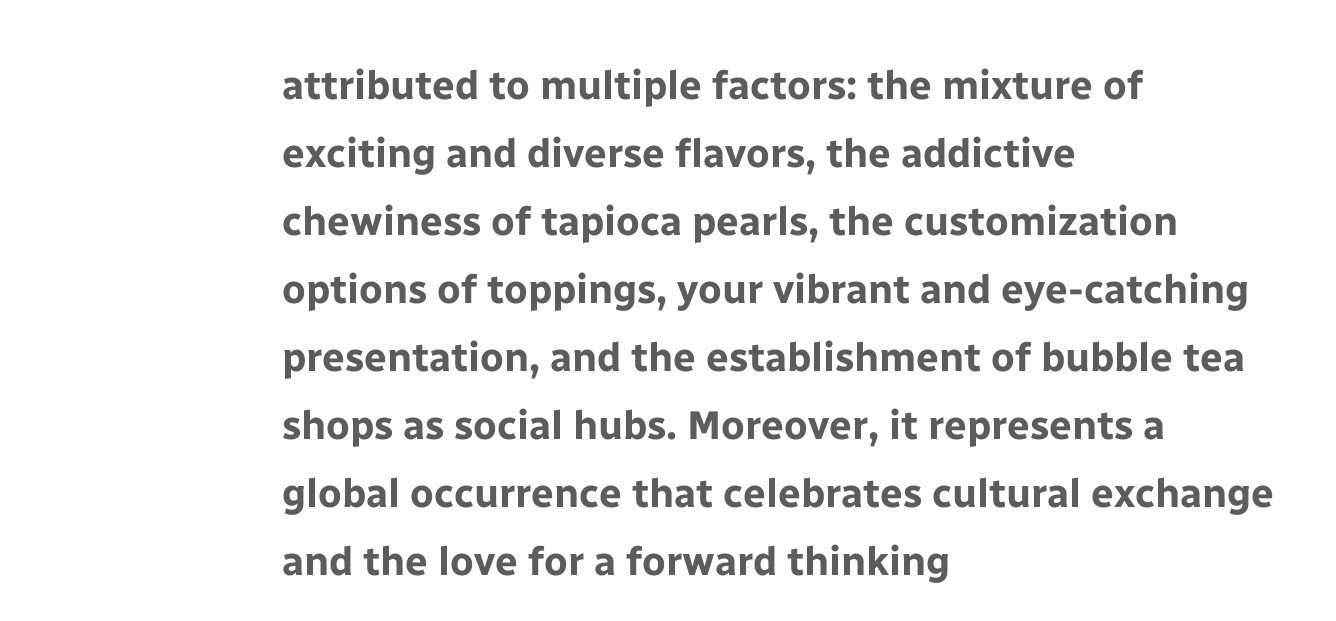attributed to multiple factors: the mixture of exciting and diverse flavors, the addictive chewiness of tapioca pearls, the customization options of toppings, your vibrant and eye-catching presentation, and the establishment of bubble tea shops as social hubs. Moreover, it represents a global occurrence that celebrates cultural exchange and the love for a forward thinking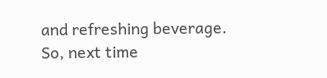and refreshing beverage. So, next time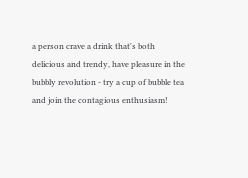a person crave a drink that's both delicious and trendy, have pleasure in the bubbly revolution - try a cup of bubble tea and join the contagious enthusiasm!